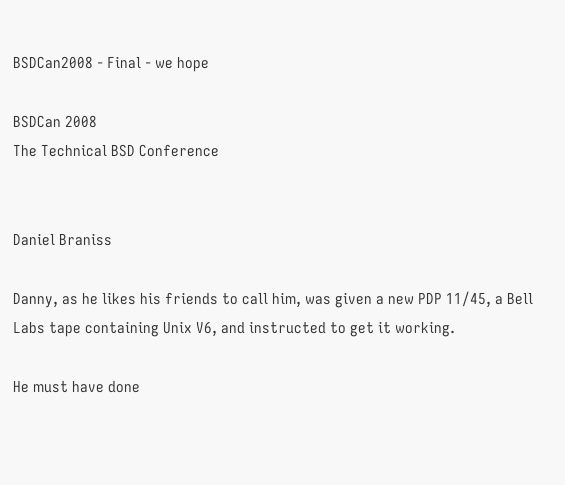BSDCan2008 - Final - we hope

BSDCan 2008
The Technical BSD Conference


Daniel Braniss

Danny, as he likes his friends to call him, was given a new PDP 11/45, a Bell Labs tape containing Unix V6, and instructed to get it working.

He must have done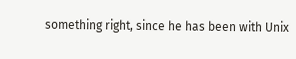something right, since he has been with Unix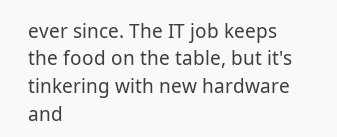ever since. The IT job keeps the food on the table, but it's tinkering with new hardware and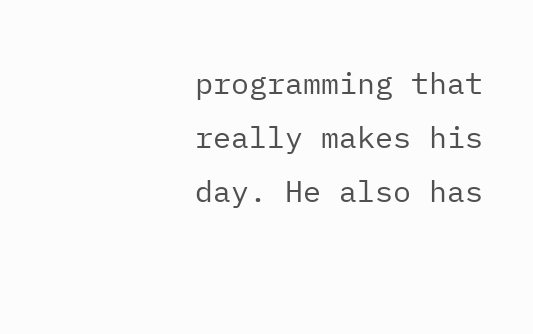programming that really makes his day. He also has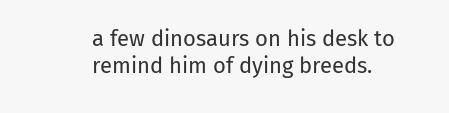a few dinosaurs on his desk to remind him of dying breeds.